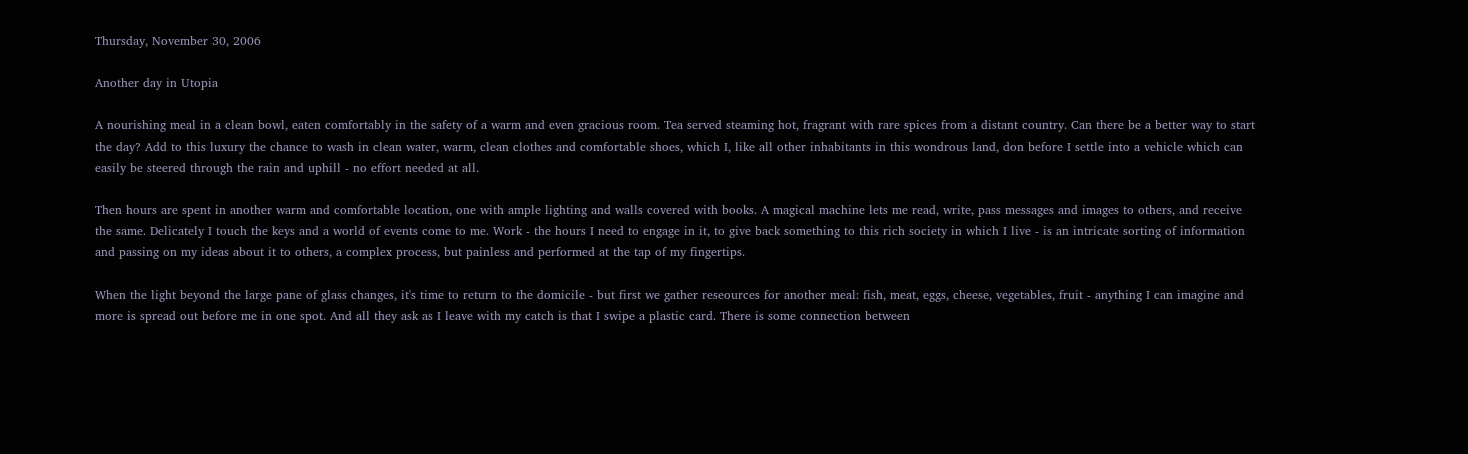Thursday, November 30, 2006

Another day in Utopia

A nourishing meal in a clean bowl, eaten comfortably in the safety of a warm and even gracious room. Tea served steaming hot, fragrant with rare spices from a distant country. Can there be a better way to start the day? Add to this luxury the chance to wash in clean water, warm, clean clothes and comfortable shoes, which I, like all other inhabitants in this wondrous land, don before I settle into a vehicle which can easily be steered through the rain and uphill - no effort needed at all.

Then hours are spent in another warm and comfortable location, one with ample lighting and walls covered with books. A magical machine lets me read, write, pass messages and images to others, and receive the same. Delicately I touch the keys and a world of events come to me. Work - the hours I need to engage in it, to give back something to this rich society in which I live - is an intricate sorting of information and passing on my ideas about it to others, a complex process, but painless and performed at the tap of my fingertips.

When the light beyond the large pane of glass changes, it's time to return to the domicile - but first we gather reseources for another meal: fish, meat, eggs, cheese, vegetables, fruit - anything I can imagine and more is spread out before me in one spot. And all they ask as I leave with my catch is that I swipe a plastic card. There is some connection between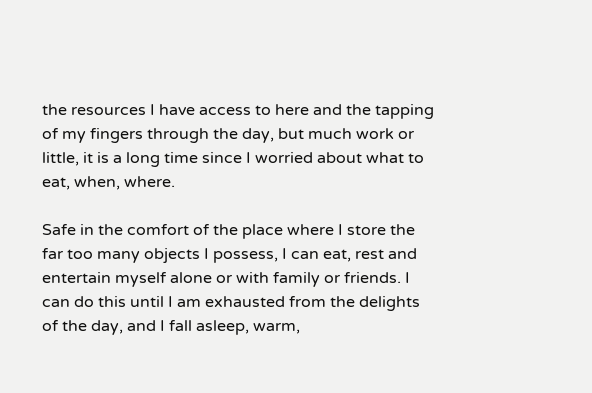the resources I have access to here and the tapping of my fingers through the day, but much work or little, it is a long time since I worried about what to eat, when, where.

Safe in the comfort of the place where I store the far too many objects I possess, I can eat, rest and entertain myself alone or with family or friends. I can do this until I am exhausted from the delights of the day, and I fall asleep, warm,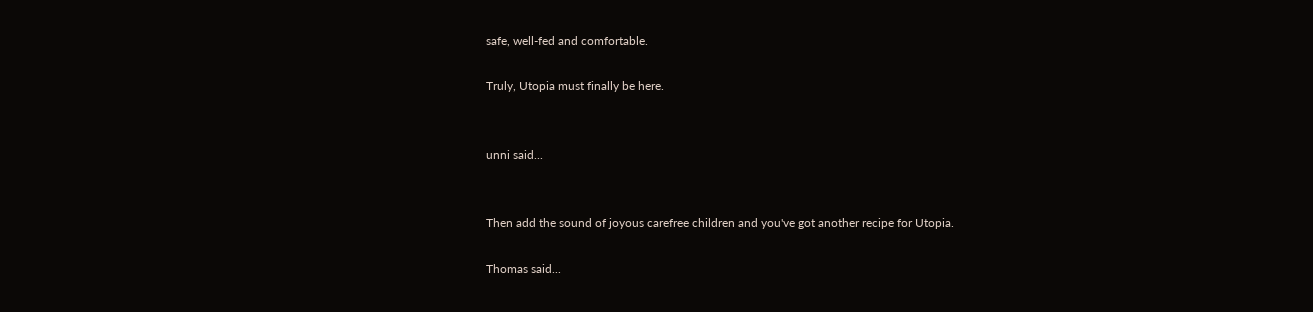safe, well-fed and comfortable.

Truly, Utopia must finally be here.


unni said...


Then add the sound of joyous carefree children and you've got another recipe for Utopia.

Thomas said...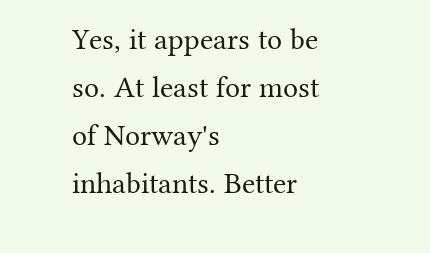Yes, it appears to be so. At least for most of Norway's inhabitants. Better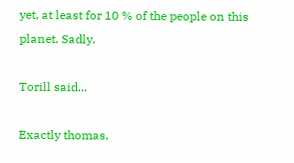yet, at least for 10 % of the people on this planet. Sadly.

Torill said...

Exactly thomas.